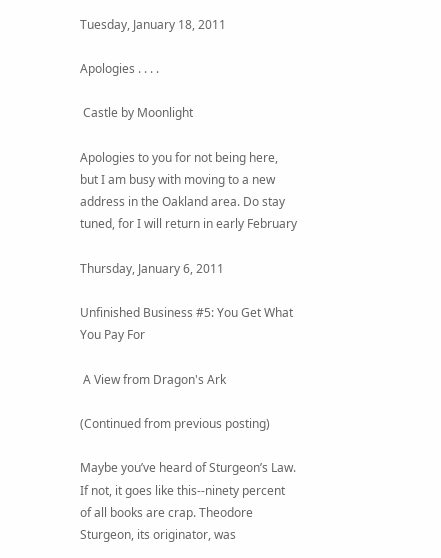Tuesday, January 18, 2011

Apologies . . . .

 Castle by Moonlight

Apologies to you for not being here, but I am busy with moving to a new address in the Oakland area. Do stay tuned, for I will return in early February

Thursday, January 6, 2011

Unfinished Business #5: You Get What You Pay For

 A View from Dragon's Ark

(Continued from previous posting)

Maybe you’ve heard of Sturgeon’s Law. If not, it goes like this--ninety percent of all books are crap. Theodore Sturgeon, its originator, was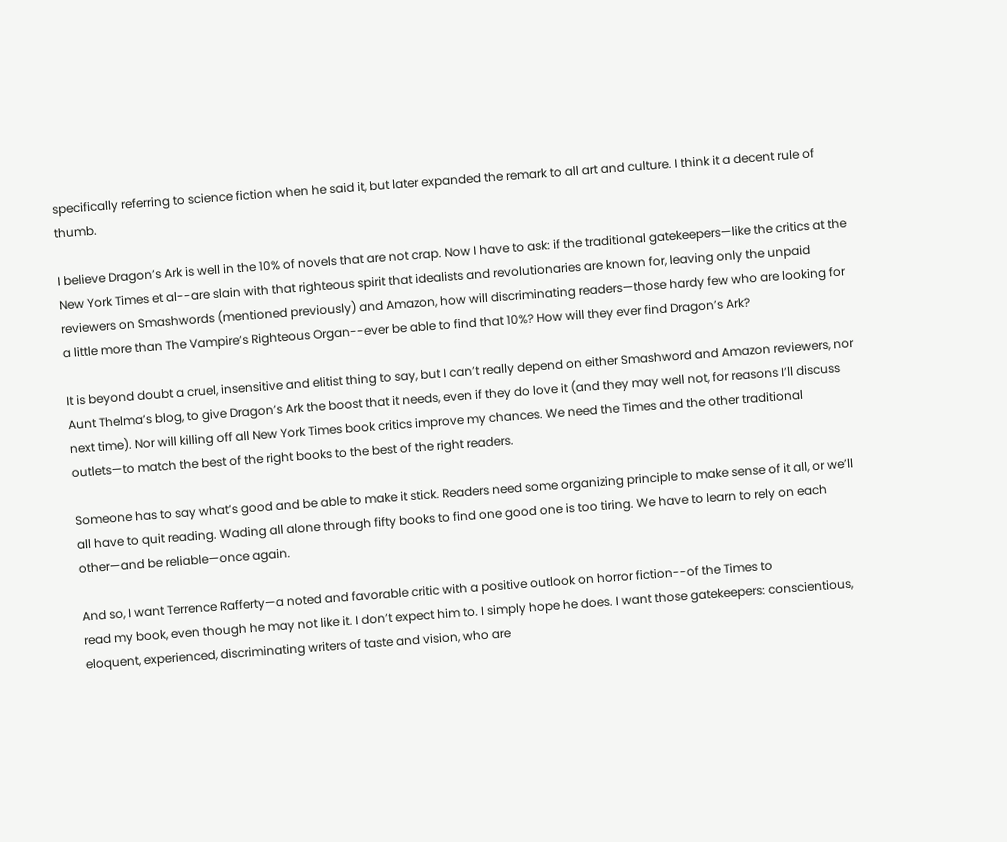specifically referring to science fiction when he said it, but later expanded the remark to all art and culture. I think it a decent rule of thumb.

I believe Dragon’s Ark is well in the 10% of novels that are not crap. Now I have to ask: if the traditional gatekeepers—like the critics at the New York Times et al--are slain with that righteous spirit that idealists and revolutionaries are known for, leaving only the unpaid reviewers on Smashwords (mentioned previously) and Amazon, how will discriminating readers—those hardy few who are looking for a little more than The Vampire’s Righteous Organ--ever be able to find that 10%? How will they ever find Dragon’s Ark?

It is beyond doubt a cruel, insensitive and elitist thing to say, but I can’t really depend on either Smashword and Amazon reviewers, nor Aunt Thelma’s blog, to give Dragon’s Ark the boost that it needs, even if they do love it (and they may well not, for reasons I’ll discuss next time). Nor will killing off all New York Times book critics improve my chances. We need the Times and the other traditional outlets—to match the best of the right books to the best of the right readers.

Someone has to say what’s good and be able to make it stick. Readers need some organizing principle to make sense of it all, or we’ll all have to quit reading. Wading all alone through fifty books to find one good one is too tiring. We have to learn to rely on each other—and be reliable—once again.

And so, I want Terrence Rafferty—a noted and favorable critic with a positive outlook on horror fiction--of the Times to
read my book, even though he may not like it. I don’t expect him to. I simply hope he does. I want those gatekeepers: conscientious, eloquent, experienced, discriminating writers of taste and vision, who are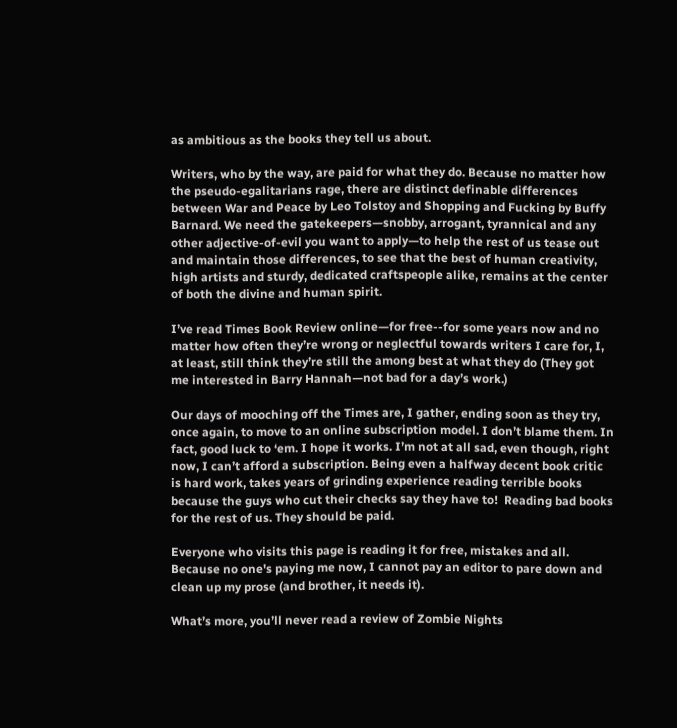as ambitious as the books they tell us about.

Writers, who by the way, are paid for what they do. Because no matter how the pseudo-egalitarians rage, there are distinct definable differences between War and Peace by Leo Tolstoy and Shopping and Fucking by Buffy Barnard. We need the gatekeepers—snobby, arrogant, tyrannical and any other adjective-of-evil you want to apply—to help the rest of us tease out and maintain those differences, to see that the best of human creativity, high artists and sturdy, dedicated craftspeople alike, remains at the center of both the divine and human spirit.

I’ve read Times Book Review online—for free--for some years now and no matter how often they’re wrong or neglectful towards writers I care for, I, at least, still think they’re still the among best at what they do (They got me interested in Barry Hannah—not bad for a day’s work.)

Our days of mooching off the Times are, I gather, ending soon as they try, once again, to move to an online subscription model. I don’t blame them. In fact, good luck to ‘em. I hope it works. I’m not at all sad, even though, right now, I can’t afford a subscription. Being even a halfway decent book critic is hard work, takes years of grinding experience reading terrible books because the guys who cut their checks say they have to!  Reading bad books for the rest of us. They should be paid.

Everyone who visits this page is reading it for free, mistakes and all. Because no one's paying me now, I cannot pay an editor to pare down and clean up my prose (and brother, it needs it).

What’s more, you’ll never read a review of Zombie Nights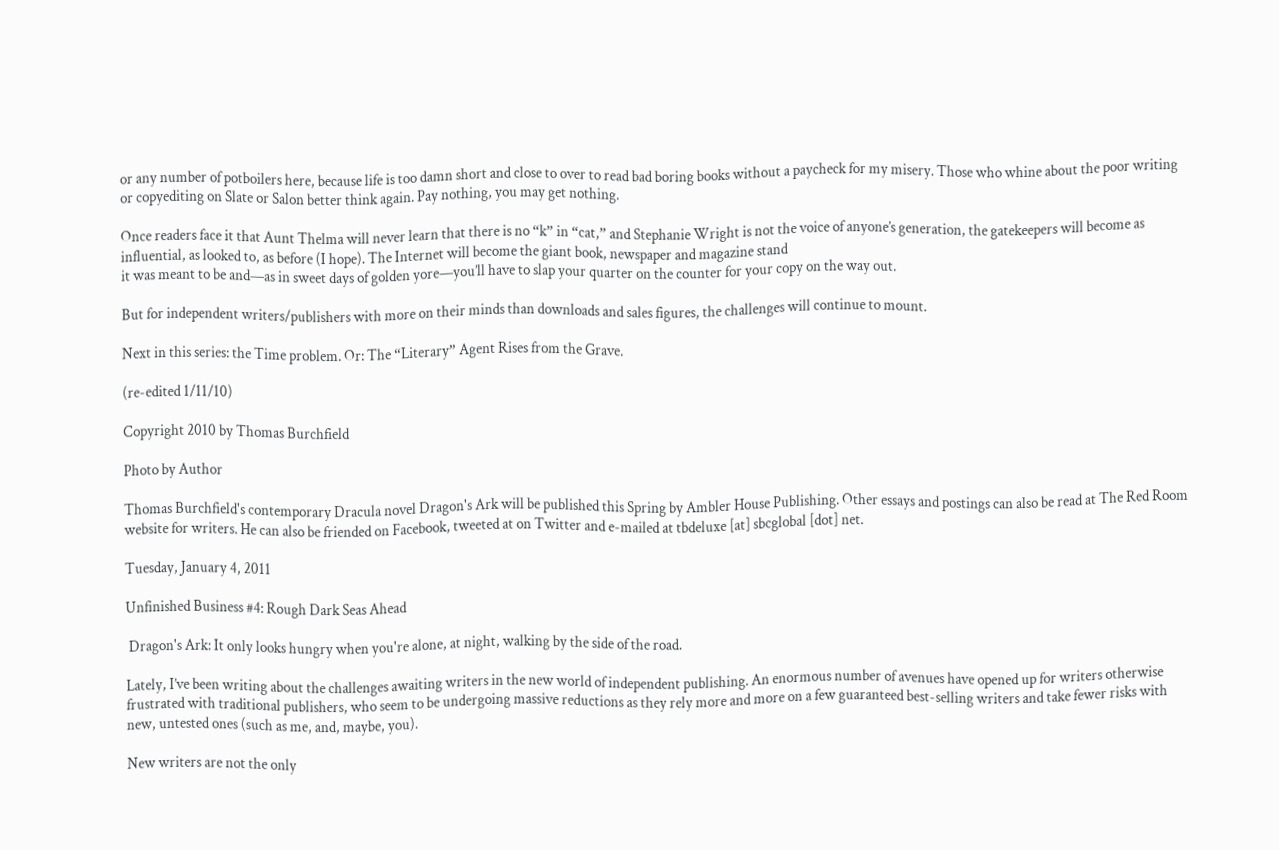or any number of potboilers here, because life is too damn short and close to over to read bad boring books without a paycheck for my misery. Those who whine about the poor writing or copyediting on Slate or Salon better think again. Pay nothing, you may get nothing.

Once readers face it that Aunt Thelma will never learn that there is no “k” in “cat,” and Stephanie Wright is not the voice of anyone’s generation, the gatekeepers will become as influential, as looked to, as before (I hope). The Internet will become the giant book, newspaper and magazine stand
it was meant to be and—as in sweet days of golden yore—you’ll have to slap your quarter on the counter for your copy on the way out.

But for independent writers/publishers with more on their minds than downloads and sales figures, the challenges will continue to mount.

Next in this series: the Time problem. Or: The “Literary” Agent Rises from the Grave.

(re-edited 1/11/10)

Copyright 2010 by Thomas Burchfield

Photo by Author

Thomas Burchfield's contemporary Dracula novel Dragon's Ark will be published this Spring by Ambler House Publishing. Other essays and postings can also be read at The Red Room website for writers. He can also be friended on Facebook, tweeted at on Twitter and e-mailed at tbdeluxe [at] sbcglobal [dot] net.

Tuesday, January 4, 2011

Unfinished Business #4: Rough Dark Seas Ahead

 Dragon's Ark: It only looks hungry when you're alone, at night, walking by the side of the road.

Lately, I’ve been writing about the challenges awaiting writers in the new world of independent publishing. An enormous number of avenues have opened up for writers otherwise frustrated with traditional publishers, who seem to be undergoing massive reductions as they rely more and more on a few guaranteed best-selling writers and take fewer risks with new, untested ones (such as me, and, maybe, you).

New writers are not the only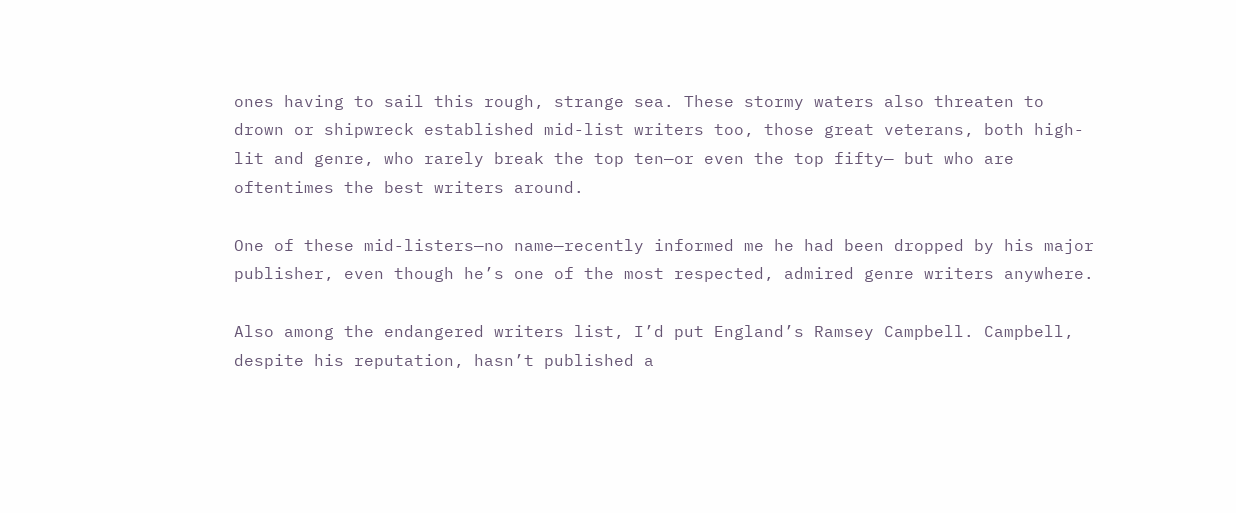ones having to sail this rough, strange sea. These stormy waters also threaten to drown or shipwreck established mid-list writers too, those great veterans, both high-lit and genre, who rarely break the top ten—or even the top fifty— but who are oftentimes the best writers around.

One of these mid-listers—no name—recently informed me he had been dropped by his major publisher, even though he’s one of the most respected, admired genre writers anywhere.

Also among the endangered writers list, I’d put England’s Ramsey Campbell. Campbell, despite his reputation, hasn’t published a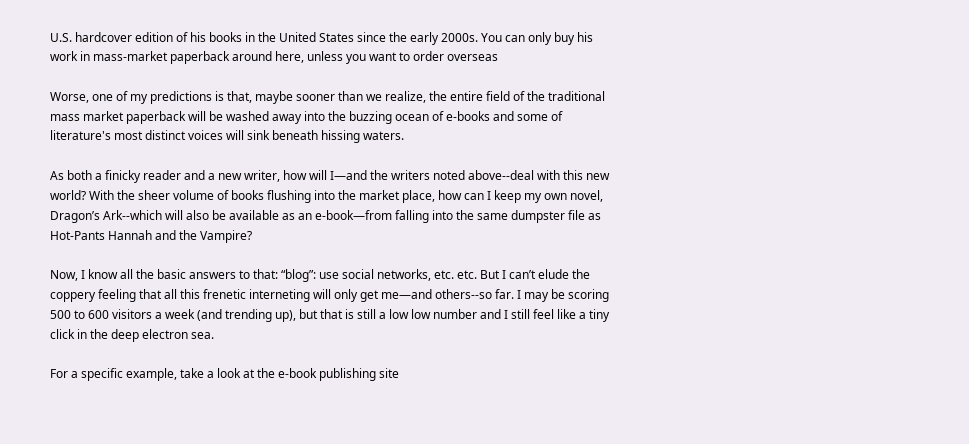U.S. hardcover edition of his books in the United States since the early 2000s. You can only buy his work in mass-market paperback around here, unless you want to order overseas

Worse, one of my predictions is that, maybe sooner than we realize, the entire field of the traditional mass market paperback will be washed away into the buzzing ocean of e-books and some of literature's most distinct voices will sink beneath hissing waters.

As both a finicky reader and a new writer, how will I—and the writers noted above--deal with this new world? With the sheer volume of books flushing into the market place, how can I keep my own novel, Dragon’s Ark--which will also be available as an e-book—from falling into the same dumpster file as Hot-Pants Hannah and the Vampire?

Now, I know all the basic answers to that: “blog”: use social networks, etc. etc. But I can’t elude the coppery feeling that all this frenetic interneting will only get me—and others--so far. I may be scoring 500 to 600 visitors a week (and trending up), but that is still a low low number and I still feel like a tiny click in the deep electron sea.

For a specific example, take a look at the e-book publishing site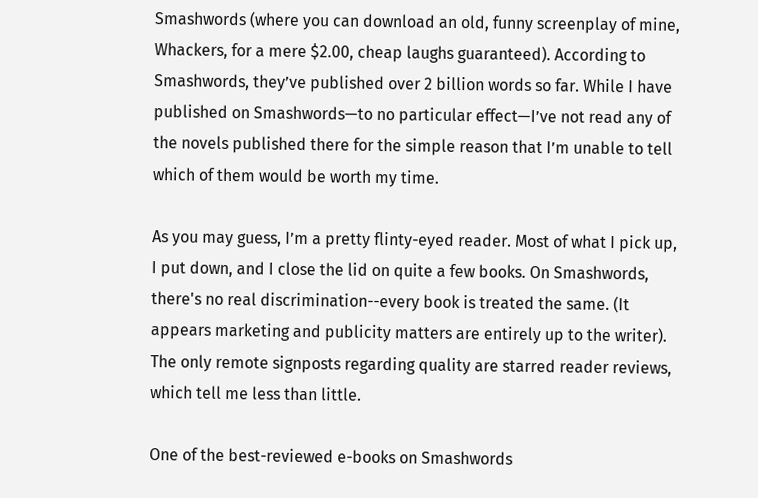Smashwords (where you can download an old, funny screenplay of mine, Whackers, for a mere $2.00, cheap laughs guaranteed). According to Smashwords, they’ve published over 2 billion words so far. While I have published on Smashwords—to no particular effect—I’ve not read any of the novels published there for the simple reason that I’m unable to tell which of them would be worth my time.

As you may guess, I’m a pretty flinty-eyed reader. Most of what I pick up, I put down, and I close the lid on quite a few books. On Smashwords, there's no real discrimination--every book is treated the same. (It appears marketing and publicity matters are entirely up to the writer). The only remote signposts regarding quality are starred reader reviews, which tell me less than little.

One of the best-reviewed e-books on Smashwords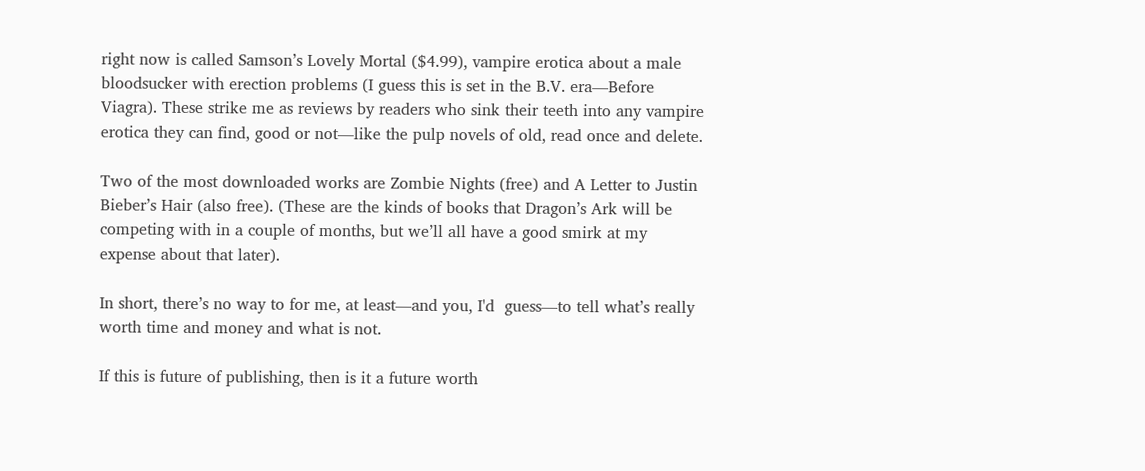right now is called Samson’s Lovely Mortal ($4.99), vampire erotica about a male bloodsucker with erection problems (I guess this is set in the B.V. era—Before Viagra). These strike me as reviews by readers who sink their teeth into any vampire erotica they can find, good or not—like the pulp novels of old, read once and delete.

Two of the most downloaded works are Zombie Nights (free) and A Letter to Justin Bieber’s Hair (also free). (These are the kinds of books that Dragon’s Ark will be competing with in a couple of months, but we’ll all have a good smirk at my expense about that later).

In short, there’s no way to for me, at least—and you, I'd  guess—to tell what’s really worth time and money and what is not.

If this is future of publishing, then is it a future worth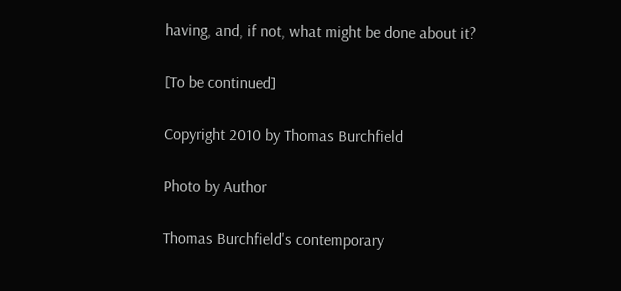having, and, if not, what might be done about it?

[To be continued]

Copyright 2010 by Thomas Burchfield

Photo by Author

Thomas Burchfield's contemporary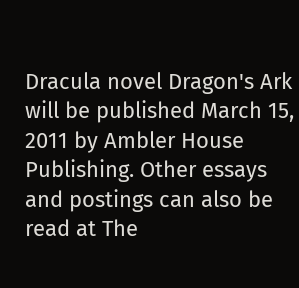Dracula novel Dragon's Ark will be published March 15, 2011 by Ambler House Publishing. Other essays and postings can also be read at The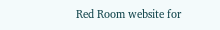Red Room website for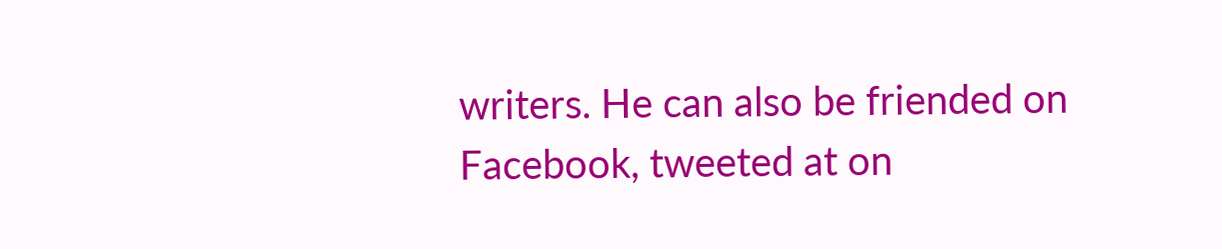writers. He can also be friended on Facebook, tweeted at on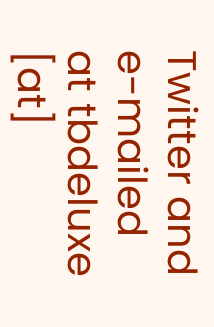Twitter and e-mailed at tbdeluxe [at]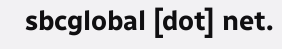sbcglobal [dot] net.